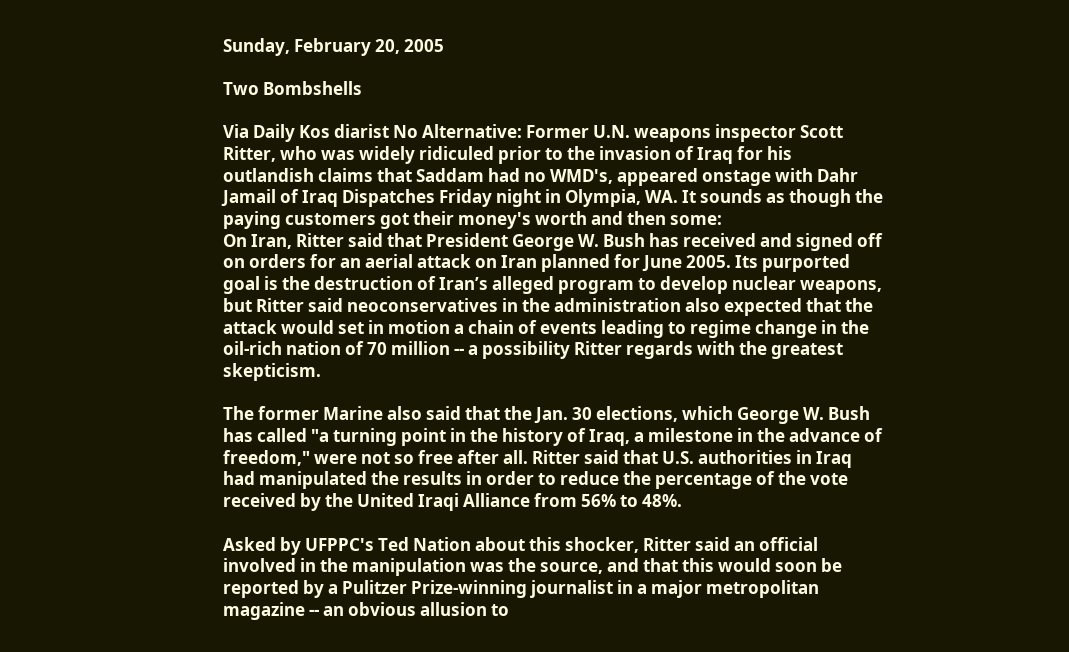Sunday, February 20, 2005

Two Bombshells

Via Daily Kos diarist No Alternative: Former U.N. weapons inspector Scott Ritter, who was widely ridiculed prior to the invasion of Iraq for his outlandish claims that Saddam had no WMD's, appeared onstage with Dahr Jamail of Iraq Dispatches Friday night in Olympia, WA. It sounds as though the paying customers got their money's worth and then some:
On Iran, Ritter said that President George W. Bush has received and signed off on orders for an aerial attack on Iran planned for June 2005. Its purported goal is the destruction of Iran’s alleged program to develop nuclear weapons, but Ritter said neoconservatives in the administration also expected that the attack would set in motion a chain of events leading to regime change in the oil-rich nation of 70 million -- a possibility Ritter regards with the greatest skepticism.

The former Marine also said that the Jan. 30 elections, which George W. Bush has called "a turning point in the history of Iraq, a milestone in the advance of freedom," were not so free after all. Ritter said that U.S. authorities in Iraq had manipulated the results in order to reduce the percentage of the vote received by the United Iraqi Alliance from 56% to 48%.

Asked by UFPPC's Ted Nation about this shocker, Ritter said an official involved in the manipulation was the source, and that this would soon be reported by a Pulitzer Prize-winning journalist in a major metropolitan magazine -- an obvious allusion to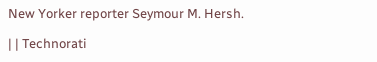New Yorker reporter Seymour M. Hersh.

| | Technorati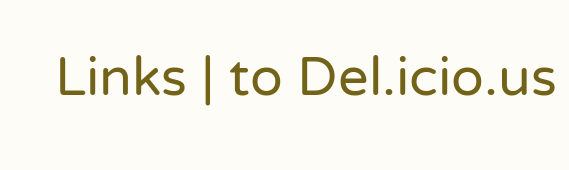Links | to Del.icio.us